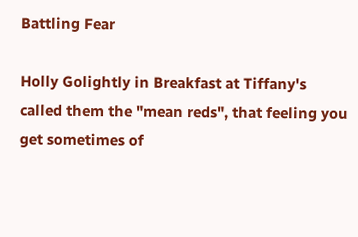Battling Fear

Holly Golightly in Breakfast at Tiffany's called them the "mean reds", that feeling you get sometimes of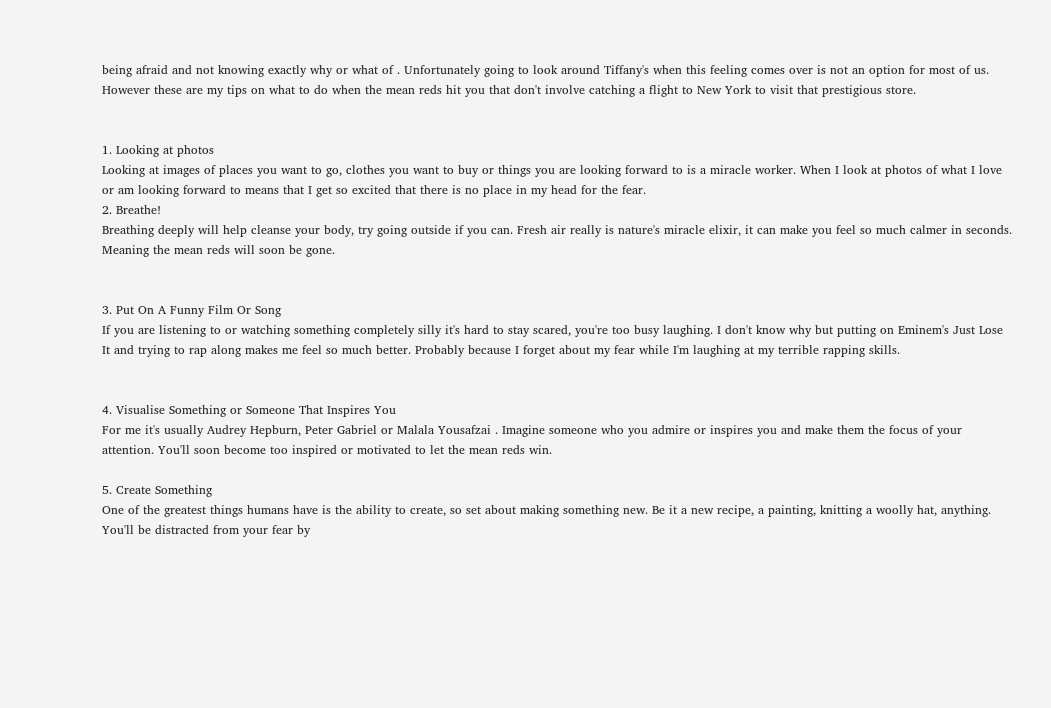being afraid and not knowing exactly why or what of . Unfortunately going to look around Tiffany's when this feeling comes over is not an option for most of us. However these are my tips on what to do when the mean reds hit you that don't involve catching a flight to New York to visit that prestigious store.


1. Looking at photos
Looking at images of places you want to go, clothes you want to buy or things you are looking forward to is a miracle worker. When I look at photos of what I love or am looking forward to means that I get so excited that there is no place in my head for the fear.
2. Breathe!
Breathing deeply will help cleanse your body, try going outside if you can. Fresh air really is nature's miracle elixir, it can make you feel so much calmer in seconds. Meaning the mean reds will soon be gone.


3. Put On A Funny Film Or Song
If you are listening to or watching something completely silly it's hard to stay scared, you're too busy laughing. I don't know why but putting on Eminem's Just Lose It and trying to rap along makes me feel so much better. Probably because I forget about my fear while I'm laughing at my terrible rapping skills.


4. Visualise Something or Someone That Inspires You
For me it's usually Audrey Hepburn, Peter Gabriel or Malala Yousafzai . Imagine someone who you admire or inspires you and make them the focus of your attention. You'll soon become too inspired or motivated to let the mean reds win.

5. Create Something
One of the greatest things humans have is the ability to create, so set about making something new. Be it a new recipe, a painting, knitting a woolly hat, anything. You'll be distracted from your fear by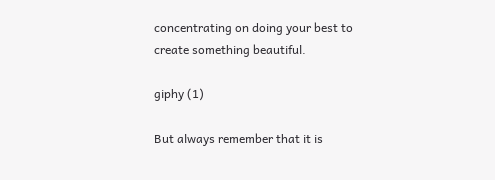concentrating on doing your best to create something beautiful.

giphy (1)

But always remember that it is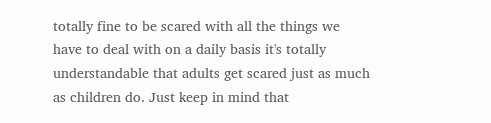totally fine to be scared with all the things we have to deal with on a daily basis it's totally understandable that adults get scared just as much as children do. Just keep in mind that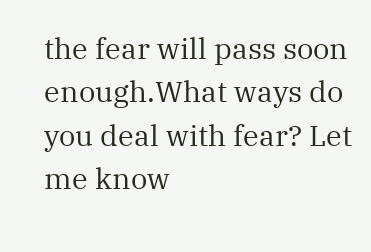the fear will pass soon enough.What ways do you deal with fear? Let me know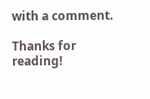with a comment.

Thanks for reading!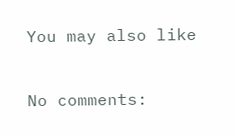You may also like

No comments: